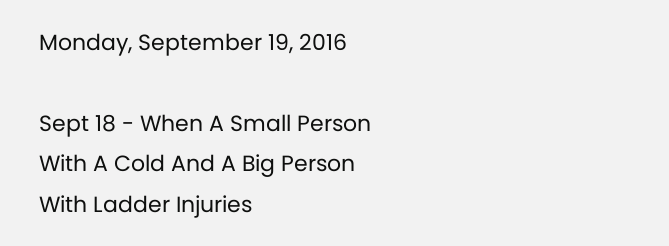Monday, September 19, 2016

Sept 18 - When A Small Person With A Cold And A Big Person With Ladder Injuries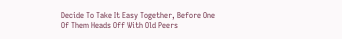Decide To Take It Easy Together, Before One Of Them Heads Off With Old Peers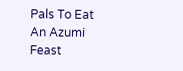Pals To Eat An Azumi Feast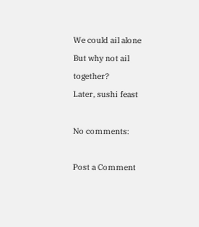We could ail alone
But why not ail together?
Later, sushi feast

No comments:

Post a Comment